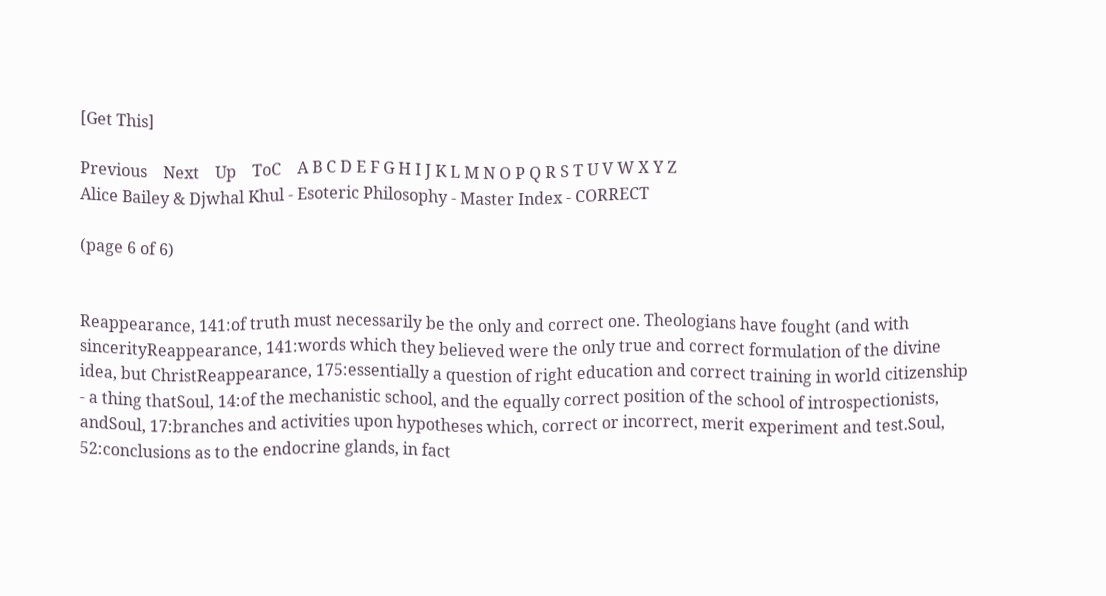[Get This]

Previous    Next    Up    ToC    A B C D E F G H I J K L M N O P Q R S T U V W X Y Z
Alice Bailey & Djwhal Khul - Esoteric Philosophy - Master Index - CORRECT

(page 6 of 6)


Reappearance, 141:of truth must necessarily be the only and correct one. Theologians have fought (and with sincerityReappearance, 141:words which they believed were the only true and correct formulation of the divine idea, but ChristReappearance, 175:essentially a question of right education and correct training in world citizenship - a thing thatSoul, 14:of the mechanistic school, and the equally correct position of the school of introspectionists, andSoul, 17:branches and activities upon hypotheses which, correct or incorrect, merit experiment and test.Soul, 52:conclusions as to the endocrine glands, in fact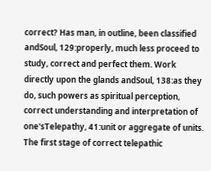correct? Has man, in outline, been classified andSoul, 129:properly, much less proceed to study, correct and perfect them. Work directly upon the glands andSoul, 138:as they do, such powers as spiritual perception, correct understanding and interpretation of one'sTelepathy, 41:unit or aggregate of units. The first stage of correct telepathic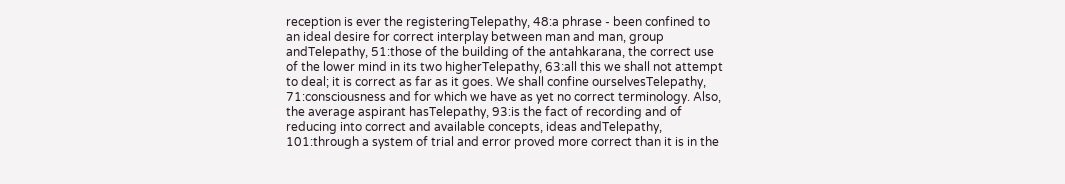reception is ever the registeringTelepathy, 48:a phrase - been confined to an ideal desire for correct interplay between man and man, group andTelepathy, 51:those of the building of the antahkarana, the correct use of the lower mind in its two higherTelepathy, 63:all this we shall not attempt to deal; it is correct as far as it goes. We shall confine ourselvesTelepathy, 71:consciousness and for which we have as yet no correct terminology. Also, the average aspirant hasTelepathy, 93:is the fact of recording and of reducing into correct and available concepts, ideas andTelepathy, 101:through a system of trial and error proved more correct than it is in the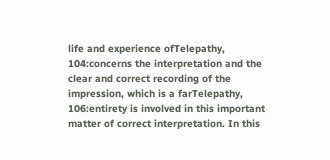life and experience ofTelepathy, 104:concerns the interpretation and the clear and correct recording of the impression, which is a farTelepathy, 106:entirety is involved in this important matter of correct interpretation. In this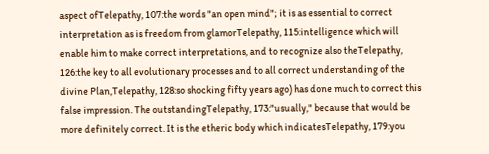aspect ofTelepathy, 107:the words "an open mind"; it is as essential to correct interpretation as is freedom from glamorTelepathy, 115:intelligence which will enable him to make correct interpretations, and to recognize also theTelepathy, 126:the key to all evolutionary processes and to all correct understanding of the divine Plan,Telepathy, 128:so shocking fifty years ago) has done much to correct this false impression. The outstandingTelepathy, 173:"usually," because that would be more definitely correct. It is the etheric body which indicatesTelepathy, 179:you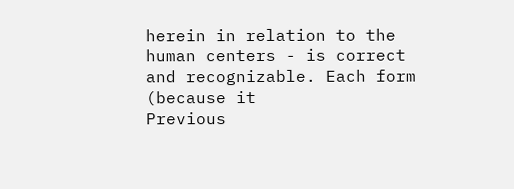herein in relation to the human centers - is correct and recognizable. Each form (because it
Previous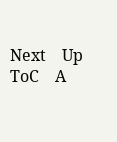Next    Up    ToC    A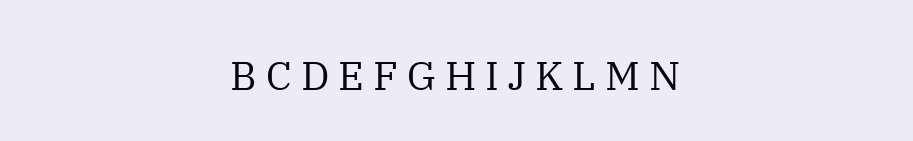B C D E F G H I J K L M N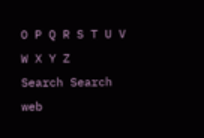O P Q R S T U V W X Y Z
Search Search web